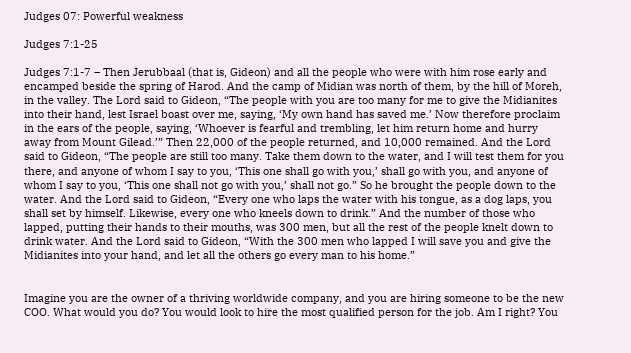Judges 07: Powerful weakness

Judges 7:1-25

Judges 7:1-7 – Then Jerubbaal (that is, Gideon) and all the people who were with him rose early and encamped beside the spring of Harod. And the camp of Midian was north of them, by the hill of Moreh, in the valley. The Lord said to Gideon, “The people with you are too many for me to give the Midianites into their hand, lest Israel boast over me, saying, ‘My own hand has saved me.’ Now therefore proclaim in the ears of the people, saying, ‘Whoever is fearful and trembling, let him return home and hurry away from Mount Gilead.’” Then 22,000 of the people returned, and 10,000 remained. And the Lord said to Gideon, “The people are still too many. Take them down to the water, and I will test them for you there, and anyone of whom I say to you, ‘This one shall go with you,’ shall go with you, and anyone of whom I say to you, ‘This one shall not go with you,’ shall not go.” So he brought the people down to the water. And the Lord said to Gideon, “Every one who laps the water with his tongue, as a dog laps, you shall set by himself. Likewise, every one who kneels down to drink.” And the number of those who lapped, putting their hands to their mouths, was 300 men, but all the rest of the people knelt down to drink water. And the Lord said to Gideon, “With the 300 men who lapped I will save you and give the Midianites into your hand, and let all the others go every man to his home.”


Imagine you are the owner of a thriving worldwide company, and you are hiring someone to be the new COO. What would you do? You would look to hire the most qualified person for the job. Am I right? You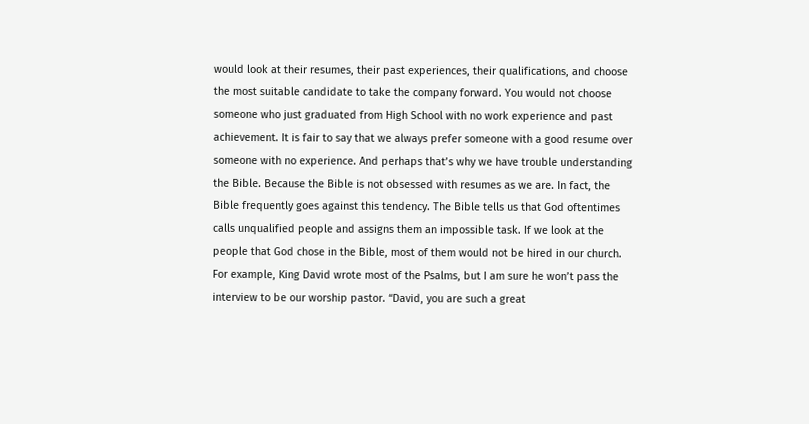would look at their resumes, their past experiences, their qualifications, and choose the most suitable candidate to take the company forward. You would not choose someone who just graduated from High School with no work experience and past achievement. It is fair to say that we always prefer someone with a good resume over someone with no experience. And perhaps that’s why we have trouble understanding the Bible. Because the Bible is not obsessed with resumes as we are. In fact, the Bible frequently goes against this tendency. The Bible tells us that God oftentimes calls unqualified people and assigns them an impossible task. If we look at the people that God chose in the Bible, most of them would not be hired in our church. For example, King David wrote most of the Psalms, but I am sure he won’t pass the interview to be our worship pastor. “David, you are such a great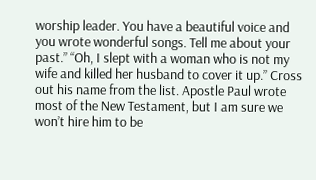worship leader. You have a beautiful voice and you wrote wonderful songs. Tell me about your past.” “Oh, I slept with a woman who is not my wife and killed her husband to cover it up.” Cross out his name from the list. Apostle Paul wrote most of the New Testament, but I am sure we won’t hire him to be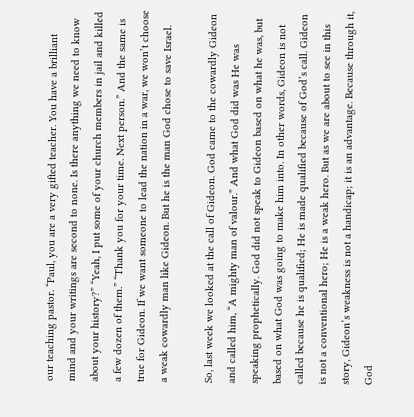our teaching pastor. “Paul, you are a very gifted teacher. You have a brilliant mind and your writings are second to none. Is there anything we need to know about your history?” “Yeah, I put some of your church members in jail and killed a few dozen of them.” “Thank you for your time. Next person.” And the same is true for Gideon. If we want someone to lead the nation in a war, we won’t choose a weak cowardly man like Gideon. But he is the man God chose to save Israel.

So, last week we looked at the call of Gideon. God came to the cowardly Gideon and called him, “A mighty man of valour.” And what God did was He was speaking prophetically. God did not speak to Gideon based on what he was, but based on what God was going to make him into. In other words, Gideon is not called because he is qualified; He is made qualified because of God’s call. Gideon is not a conventional hero; He is a weak hero. But as we are about to see in this story, Gideon’s weakness is not a handicap; it is an advantage. Because through it, God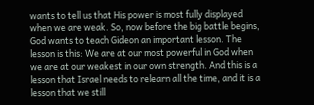wants to tell us that His power is most fully displayed when we are weak. So, now before the big battle begins, God wants to teach Gideon an important lesson. The lesson is this: We are at our most powerful in God when we are at our weakest in our own strength. And this is a lesson that Israel needs to relearn all the time, and it is a lesson that we still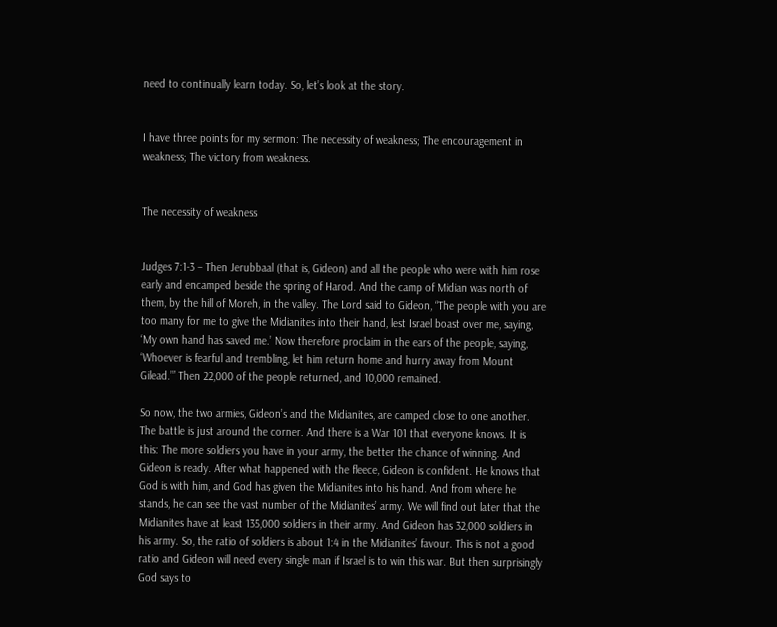need to continually learn today. So, let’s look at the story.


I have three points for my sermon: The necessity of weakness; The encouragement in weakness; The victory from weakness.


The necessity of weakness


Judges 7:1-3 – Then Jerubbaal (that is, Gideon) and all the people who were with him rose early and encamped beside the spring of Harod. And the camp of Midian was north of them, by the hill of Moreh, in the valley. The Lord said to Gideon, “The people with you are too many for me to give the Midianites into their hand, lest Israel boast over me, saying, ‘My own hand has saved me.’ Now therefore proclaim in the ears of the people, saying, ‘Whoever is fearful and trembling, let him return home and hurry away from Mount Gilead.’” Then 22,000 of the people returned, and 10,000 remained.

So now, the two armies, Gideon’s and the Midianites, are camped close to one another. The battle is just around the corner. And there is a War 101 that everyone knows. It is this: The more soldiers you have in your army, the better the chance of winning. And Gideon is ready. After what happened with the fleece, Gideon is confident. He knows that God is with him, and God has given the Midianites into his hand. And from where he stands, he can see the vast number of the Midianites’ army. We will find out later that the Midianites have at least 135,000 soldiers in their army. And Gideon has 32,000 soldiers in his army. So, the ratio of soldiers is about 1:4 in the Midianites’ favour. This is not a good ratio and Gideon will need every single man if Israel is to win this war. But then surprisingly God says to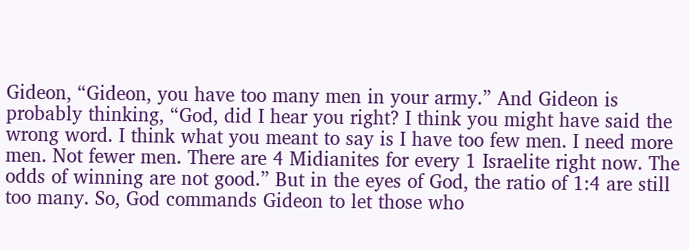Gideon, “Gideon, you have too many men in your army.” And Gideon is probably thinking, “God, did I hear you right? I think you might have said the wrong word. I think what you meant to say is I have too few men. I need more men. Not fewer men. There are 4 Midianites for every 1 Israelite right now. The odds of winning are not good.” But in the eyes of God, the ratio of 1:4 are still too many. So, God commands Gideon to let those who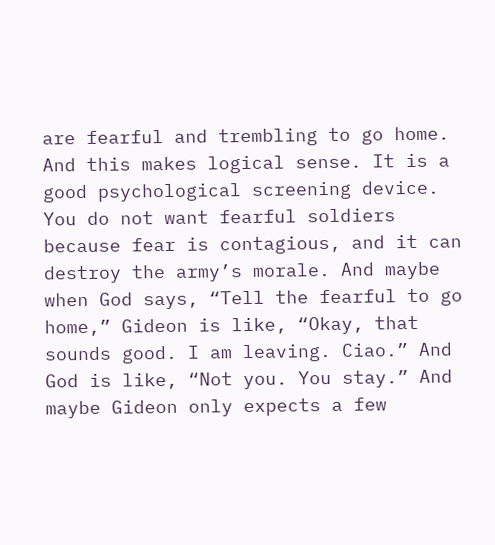are fearful and trembling to go home. And this makes logical sense. It is a good psychological screening device. You do not want fearful soldiers because fear is contagious, and it can destroy the army’s morale. And maybe when God says, “Tell the fearful to go home,” Gideon is like, “Okay, that sounds good. I am leaving. Ciao.” And God is like, “Not you. You stay.” And maybe Gideon only expects a few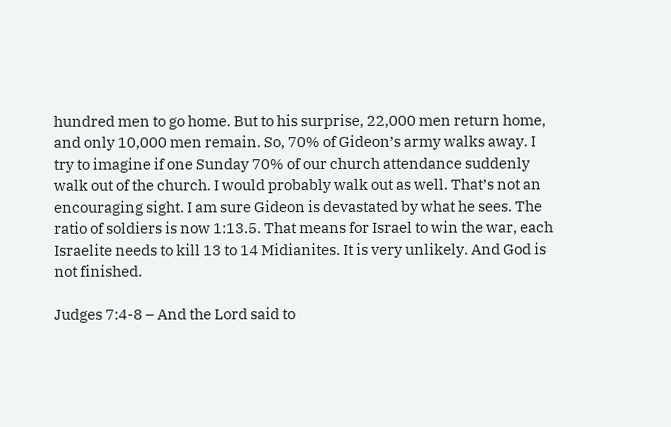hundred men to go home. But to his surprise, 22,000 men return home, and only 10,000 men remain. So, 70% of Gideon’s army walks away. I try to imagine if one Sunday 70% of our church attendance suddenly walk out of the church. I would probably walk out as well. That’s not an encouraging sight. I am sure Gideon is devastated by what he sees. The ratio of soldiers is now 1:13.5. That means for Israel to win the war, each Israelite needs to kill 13 to 14 Midianites. It is very unlikely. And God is not finished.

Judges 7:4-8 – And the Lord said to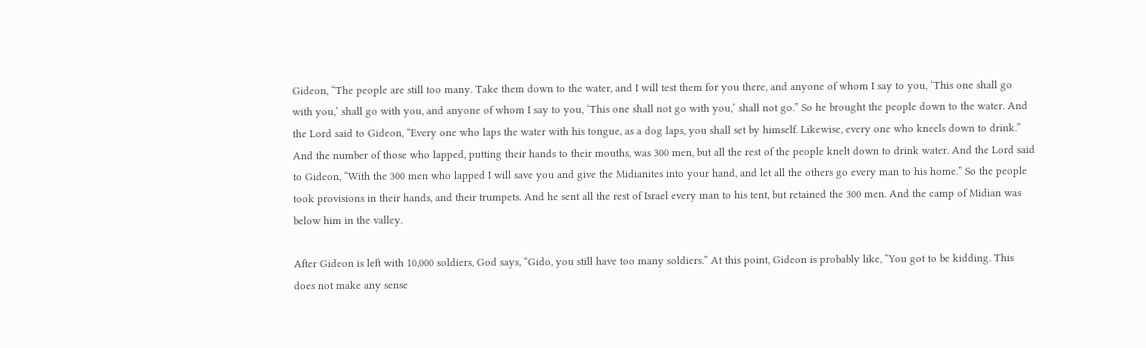Gideon, “The people are still too many. Take them down to the water, and I will test them for you there, and anyone of whom I say to you, ‘This one shall go with you,’ shall go with you, and anyone of whom I say to you, ‘This one shall not go with you,’ shall not go.” So he brought the people down to the water. And the Lord said to Gideon, “Every one who laps the water with his tongue, as a dog laps, you shall set by himself. Likewise, every one who kneels down to drink.” And the number of those who lapped, putting their hands to their mouths, was 300 men, but all the rest of the people knelt down to drink water. And the Lord said to Gideon, “With the 300 men who lapped I will save you and give the Midianites into your hand, and let all the others go every man to his home.” So the people took provisions in their hands, and their trumpets. And he sent all the rest of Israel every man to his tent, but retained the 300 men. And the camp of Midian was below him in the valley.

After Gideon is left with 10,000 soldiers, God says, “Gido, you still have too many soldiers.” At this point, Gideon is probably like, “You got to be kidding. This does not make any sense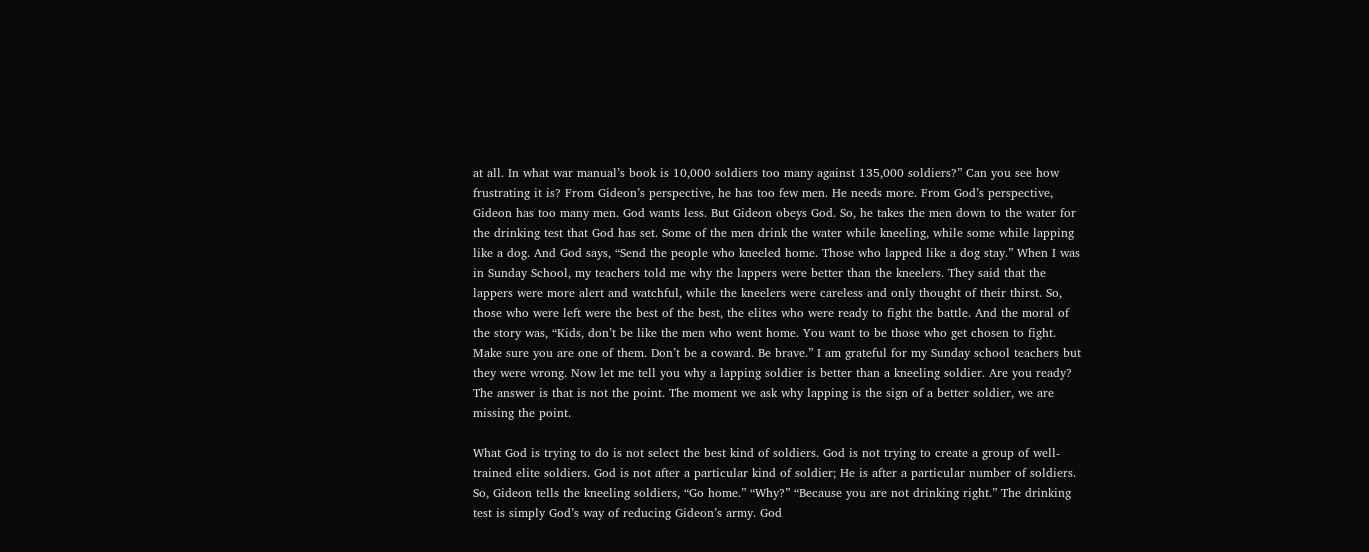at all. In what war manual’s book is 10,000 soldiers too many against 135,000 soldiers?” Can you see how frustrating it is? From Gideon’s perspective, he has too few men. He needs more. From God’s perspective, Gideon has too many men. God wants less. But Gideon obeys God. So, he takes the men down to the water for the drinking test that God has set. Some of the men drink the water while kneeling, while some while lapping like a dog. And God says, “Send the people who kneeled home. Those who lapped like a dog stay.” When I was in Sunday School, my teachers told me why the lappers were better than the kneelers. They said that the lappers were more alert and watchful, while the kneelers were careless and only thought of their thirst. So, those who were left were the best of the best, the elites who were ready to fight the battle. And the moral of the story was, “Kids, don’t be like the men who went home. You want to be those who get chosen to fight. Make sure you are one of them. Don’t be a coward. Be brave.” I am grateful for my Sunday school teachers but they were wrong. Now let me tell you why a lapping soldier is better than a kneeling soldier. Are you ready? The answer is that is not the point. The moment we ask why lapping is the sign of a better soldier, we are missing the point.

What God is trying to do is not select the best kind of soldiers. God is not trying to create a group of well-trained elite soldiers. God is not after a particular kind of soldier; He is after a particular number of soldiers. So, Gideon tells the kneeling soldiers, “Go home.” “Why?” “Because you are not drinking right.” The drinking test is simply God’s way of reducing Gideon’s army. God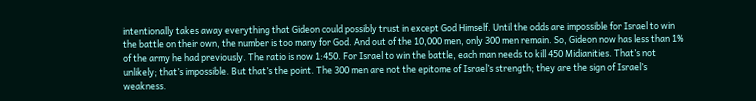intentionally takes away everything that Gideon could possibly trust in except God Himself. Until the odds are impossible for Israel to win the battle on their own, the number is too many for God. And out of the 10,000 men, only 300 men remain. So, Gideon now has less than 1% of the army he had previously. The ratio is now 1:450. For Israel to win the battle, each man needs to kill 450 Midianities. That’s not unlikely; that’s impossible. But that’s the point. The 300 men are not the epitome of Israel’s strength; they are the sign of Israel’s weakness.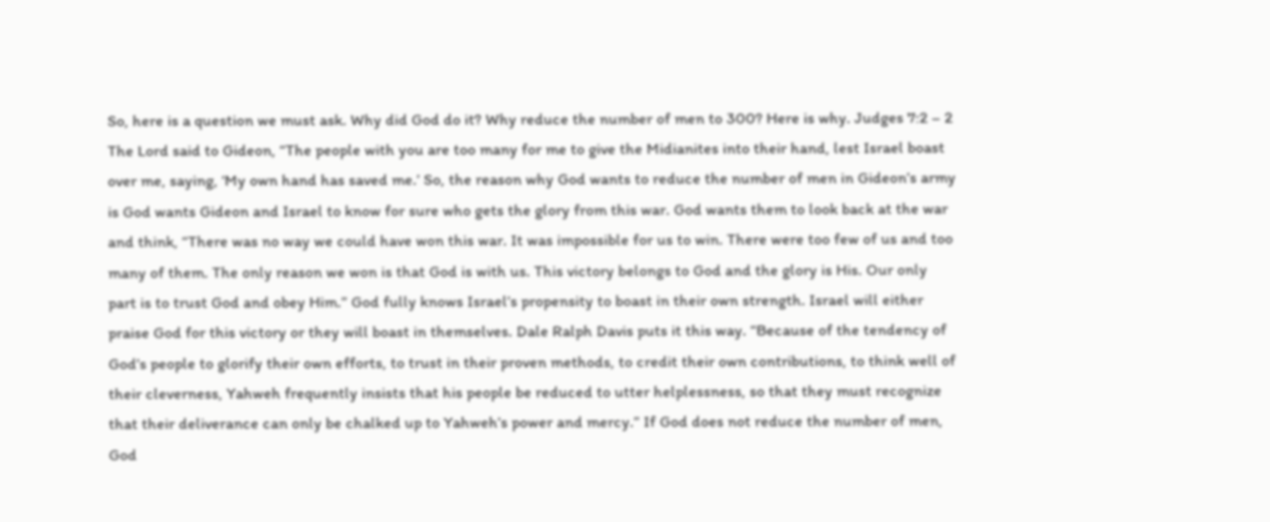So, here is a question we must ask. Why did God do it? Why reduce the number of men to 300? Here is why. Judges 7:2 – 2 The Lord said to Gideon, “The people with you are too many for me to give the Midianites into their hand, lest Israel boast over me, saying, ‘My own hand has saved me.’ So, the reason why God wants to reduce the number of men in Gideon’s army is God wants Gideon and Israel to know for sure who gets the glory from this war. God wants them to look back at the war and think, “There was no way we could have won this war. It was impossible for us to win. There were too few of us and too many of them. The only reason we won is that God is with us. This victory belongs to God and the glory is His. Our only part is to trust God and obey Him.” God fully knows Israel’s propensity to boast in their own strength. Israel will either praise God for this victory or they will boast in themselves. Dale Ralph Davis puts it this way. “Because of the tendency of God’s people to glorify their own efforts, to trust in their proven methods, to credit their own contributions, to think well of their cleverness, Yahweh frequently insists that his people be reduced to utter helplessness, so that they must recognize that their deliverance can only be chalked up to Yahweh’s power and mercy.” If God does not reduce the number of men, God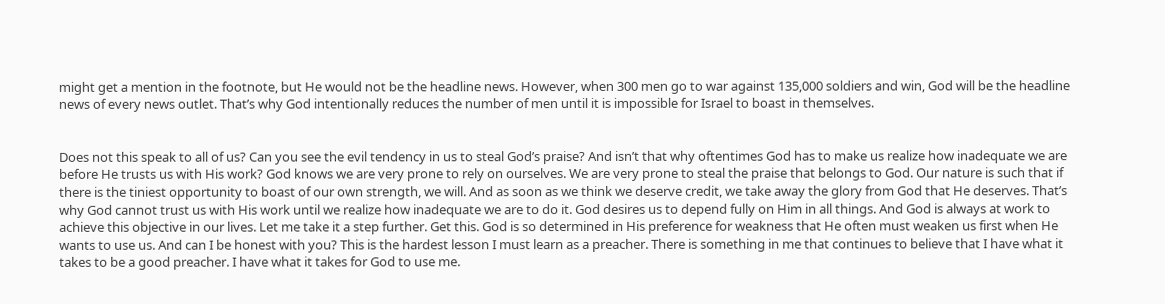might get a mention in the footnote, but He would not be the headline news. However, when 300 men go to war against 135,000 soldiers and win, God will be the headline news of every news outlet. That’s why God intentionally reduces the number of men until it is impossible for Israel to boast in themselves.


Does not this speak to all of us? Can you see the evil tendency in us to steal God’s praise? And isn’t that why oftentimes God has to make us realize how inadequate we are before He trusts us with His work? God knows we are very prone to rely on ourselves. We are very prone to steal the praise that belongs to God. Our nature is such that if there is the tiniest opportunity to boast of our own strength, we will. And as soon as we think we deserve credit, we take away the glory from God that He deserves. That’s why God cannot trust us with His work until we realize how inadequate we are to do it. God desires us to depend fully on Him in all things. And God is always at work to achieve this objective in our lives. Let me take it a step further. Get this. God is so determined in His preference for weakness that He often must weaken us first when He wants to use us. And can I be honest with you? This is the hardest lesson I must learn as a preacher. There is something in me that continues to believe that I have what it takes to be a good preacher. I have what it takes for God to use me.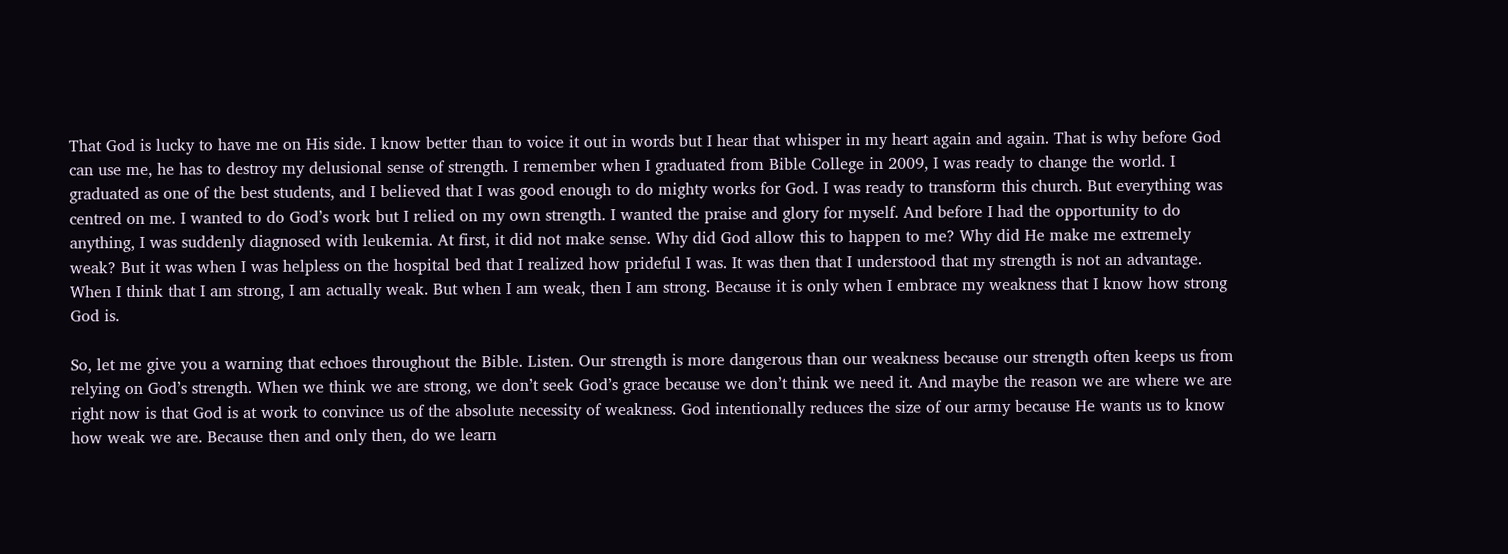That God is lucky to have me on His side. I know better than to voice it out in words but I hear that whisper in my heart again and again. That is why before God can use me, he has to destroy my delusional sense of strength. I remember when I graduated from Bible College in 2009, I was ready to change the world. I graduated as one of the best students, and I believed that I was good enough to do mighty works for God. I was ready to transform this church. But everything was centred on me. I wanted to do God’s work but I relied on my own strength. I wanted the praise and glory for myself. And before I had the opportunity to do anything, I was suddenly diagnosed with leukemia. At first, it did not make sense. Why did God allow this to happen to me? Why did He make me extremely weak? But it was when I was helpless on the hospital bed that I realized how prideful I was. It was then that I understood that my strength is not an advantage. When I think that I am strong, I am actually weak. But when I am weak, then I am strong. Because it is only when I embrace my weakness that I know how strong God is.

So, let me give you a warning that echoes throughout the Bible. Listen. Our strength is more dangerous than our weakness because our strength often keeps us from relying on God’s strength. When we think we are strong, we don’t seek God’s grace because we don’t think we need it. And maybe the reason we are where we are right now is that God is at work to convince us of the absolute necessity of weakness. God intentionally reduces the size of our army because He wants us to know how weak we are. Because then and only then, do we learn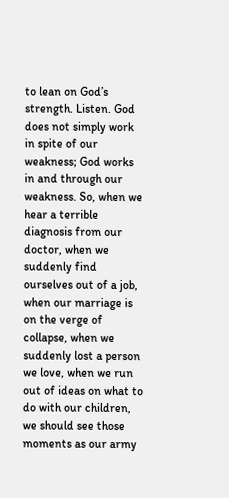to lean on God’s strength. Listen. God does not simply work in spite of our weakness; God works in and through our weakness. So, when we hear a terrible diagnosis from our doctor, when we suddenly find ourselves out of a job, when our marriage is on the verge of collapse, when we suddenly lost a person we love, when we run out of ideas on what to do with our children, we should see those moments as our army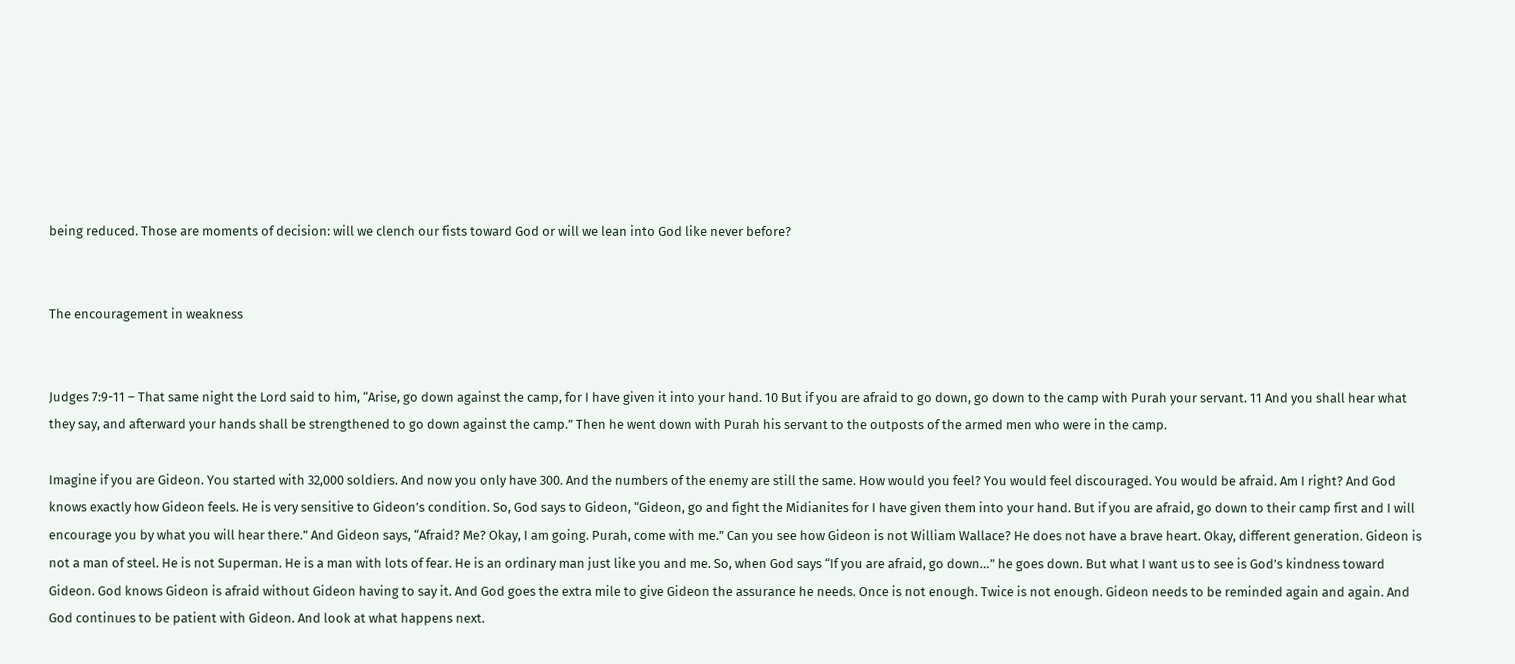being reduced. Those are moments of decision: will we clench our fists toward God or will we lean into God like never before?


The encouragement in weakness


Judges 7:9-11 – That same night the Lord said to him, “Arise, go down against the camp, for I have given it into your hand. 10 But if you are afraid to go down, go down to the camp with Purah your servant. 11 And you shall hear what they say, and afterward your hands shall be strengthened to go down against the camp.” Then he went down with Purah his servant to the outposts of the armed men who were in the camp.

Imagine if you are Gideon. You started with 32,000 soldiers. And now you only have 300. And the numbers of the enemy are still the same. How would you feel? You would feel discouraged. You would be afraid. Am I right? And God knows exactly how Gideon feels. He is very sensitive to Gideon’s condition. So, God says to Gideon, “Gideon, go and fight the Midianites for I have given them into your hand. But if you are afraid, go down to their camp first and I will encourage you by what you will hear there.” And Gideon says, “Afraid? Me? Okay, I am going. Purah, come with me.” Can you see how Gideon is not William Wallace? He does not have a brave heart. Okay, different generation. Gideon is not a man of steel. He is not Superman. He is a man with lots of fear. He is an ordinary man just like you and me. So, when God says “If you are afraid, go down…” he goes down. But what I want us to see is God’s kindness toward Gideon. God knows Gideon is afraid without Gideon having to say it. And God goes the extra mile to give Gideon the assurance he needs. Once is not enough. Twice is not enough. Gideon needs to be reminded again and again. And God continues to be patient with Gideon. And look at what happens next.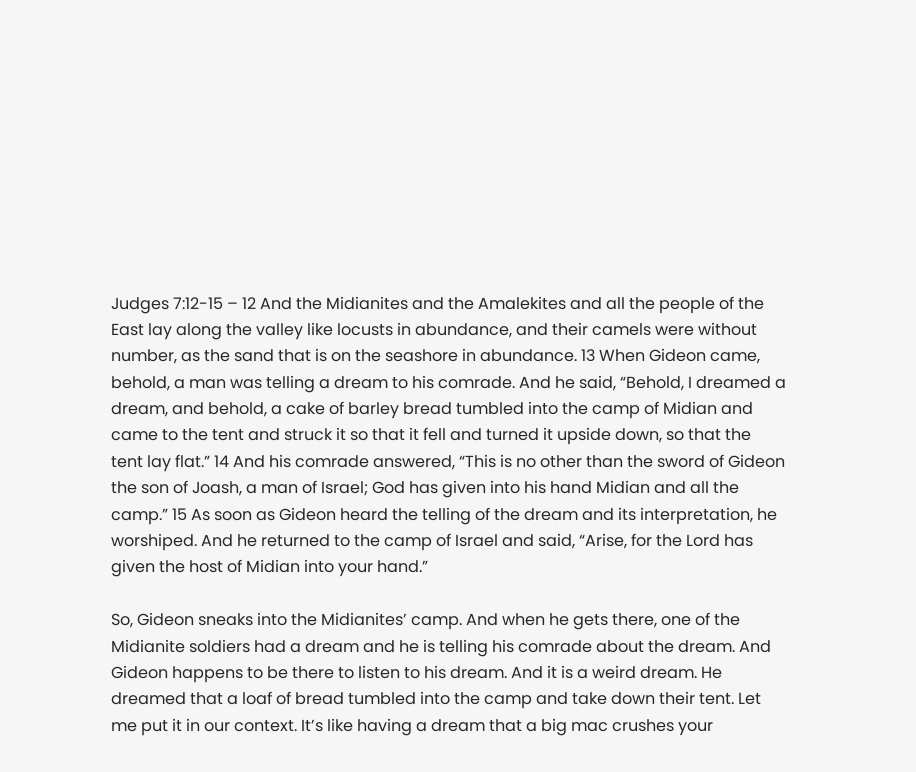Judges 7:12-15 – 12 And the Midianites and the Amalekites and all the people of the East lay along the valley like locusts in abundance, and their camels were without number, as the sand that is on the seashore in abundance. 13 When Gideon came, behold, a man was telling a dream to his comrade. And he said, “Behold, I dreamed a dream, and behold, a cake of barley bread tumbled into the camp of Midian and came to the tent and struck it so that it fell and turned it upside down, so that the tent lay flat.” 14 And his comrade answered, “This is no other than the sword of Gideon the son of Joash, a man of Israel; God has given into his hand Midian and all the camp.” 15 As soon as Gideon heard the telling of the dream and its interpretation, he worshiped. And he returned to the camp of Israel and said, “Arise, for the Lord has given the host of Midian into your hand.”

So, Gideon sneaks into the Midianites’ camp. And when he gets there, one of the Midianite soldiers had a dream and he is telling his comrade about the dream. And Gideon happens to be there to listen to his dream. And it is a weird dream. He dreamed that a loaf of bread tumbled into the camp and take down their tent. Let me put it in our context. It’s like having a dream that a big mac crushes your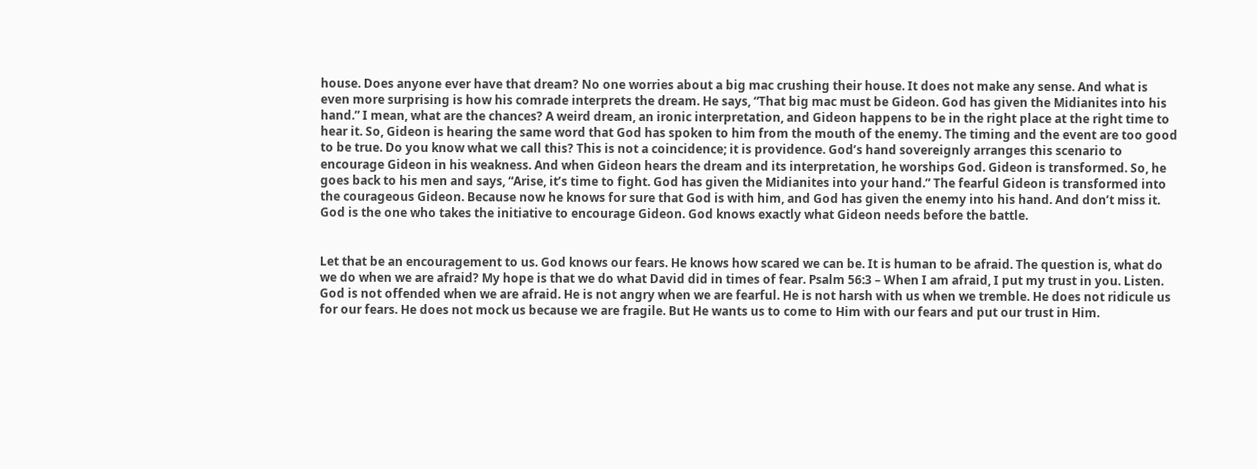house. Does anyone ever have that dream? No one worries about a big mac crushing their house. It does not make any sense. And what is even more surprising is how his comrade interprets the dream. He says, “That big mac must be Gideon. God has given the Midianites into his hand.” I mean, what are the chances? A weird dream, an ironic interpretation, and Gideon happens to be in the right place at the right time to hear it. So, Gideon is hearing the same word that God has spoken to him from the mouth of the enemy. The timing and the event are too good to be true. Do you know what we call this? This is not a coincidence; it is providence. God’s hand sovereignly arranges this scenario to encourage Gideon in his weakness. And when Gideon hears the dream and its interpretation, he worships God. Gideon is transformed. So, he goes back to his men and says, “Arise, it’s time to fight. God has given the Midianites into your hand.” The fearful Gideon is transformed into the courageous Gideon. Because now he knows for sure that God is with him, and God has given the enemy into his hand. And don’t miss it. God is the one who takes the initiative to encourage Gideon. God knows exactly what Gideon needs before the battle.


Let that be an encouragement to us. God knows our fears. He knows how scared we can be. It is human to be afraid. The question is, what do we do when we are afraid? My hope is that we do what David did in times of fear. Psalm 56:3 – When I am afraid, I put my trust in you. Listen. God is not offended when we are afraid. He is not angry when we are fearful. He is not harsh with us when we tremble. He does not ridicule us for our fears. He does not mock us because we are fragile. But He wants us to come to Him with our fears and put our trust in Him.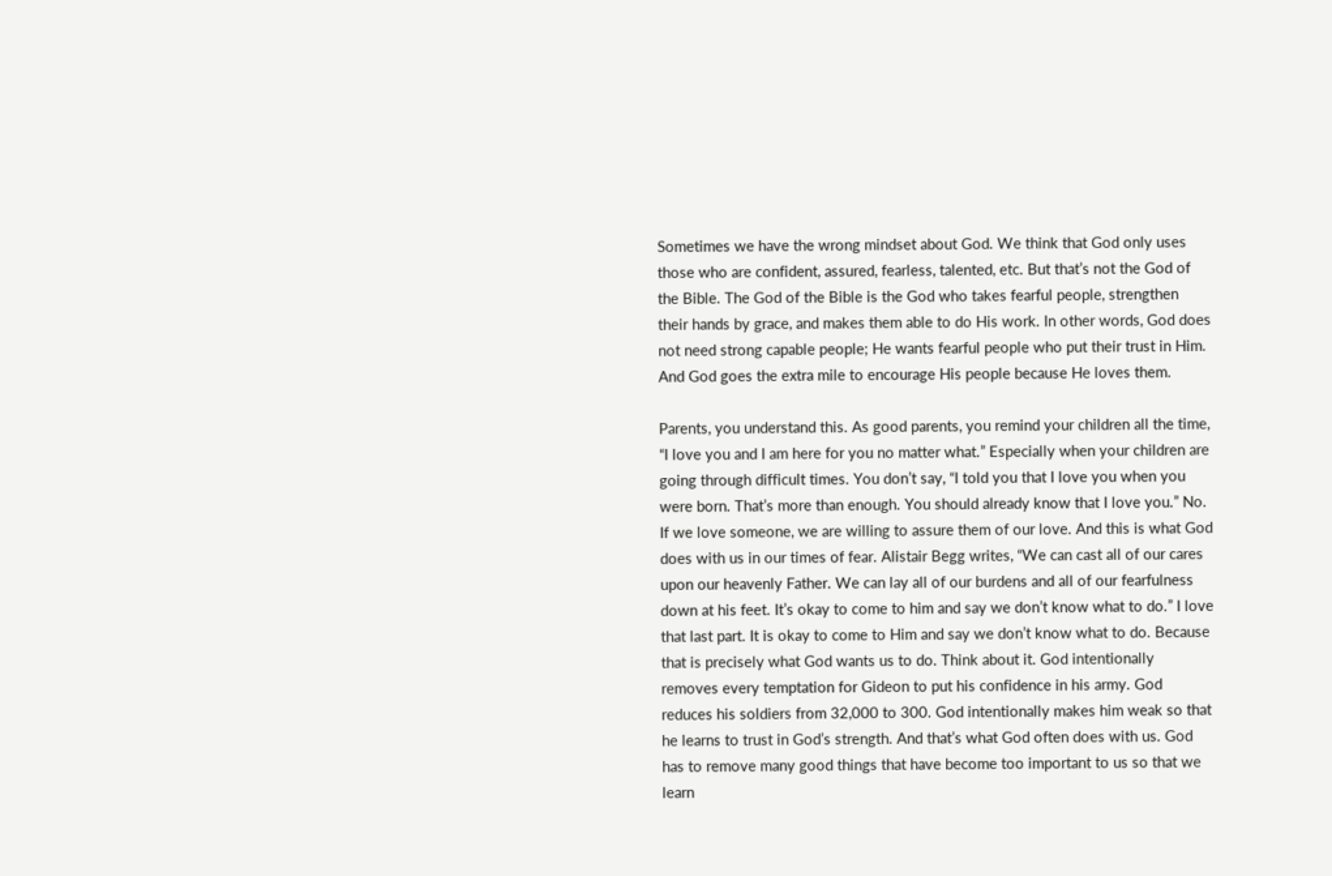Sometimes we have the wrong mindset about God. We think that God only uses those who are confident, assured, fearless, talented, etc. But that’s not the God of the Bible. The God of the Bible is the God who takes fearful people, strengthen their hands by grace, and makes them able to do His work. In other words, God does not need strong capable people; He wants fearful people who put their trust in Him. And God goes the extra mile to encourage His people because He loves them.

Parents, you understand this. As good parents, you remind your children all the time, “I love you and I am here for you no matter what.” Especially when your children are going through difficult times. You don’t say, “I told you that I love you when you were born. That’s more than enough. You should already know that I love you.” No. If we love someone, we are willing to assure them of our love. And this is what God does with us in our times of fear. Alistair Begg writes, “We can cast all of our cares upon our heavenly Father. We can lay all of our burdens and all of our fearfulness down at his feet. It’s okay to come to him and say we don’t know what to do.” I love that last part. It is okay to come to Him and say we don’t know what to do. Because that is precisely what God wants us to do. Think about it. God intentionally removes every temptation for Gideon to put his confidence in his army. God reduces his soldiers from 32,000 to 300. God intentionally makes him weak so that he learns to trust in God’s strength. And that’s what God often does with us. God has to remove many good things that have become too important to us so that we learn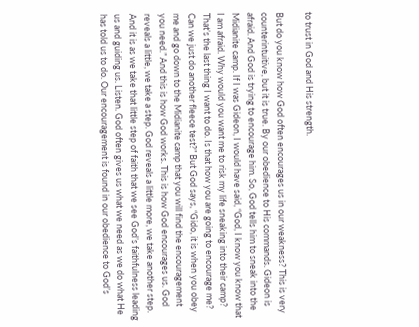to trust in God and His strength.

But do you know how God often encourages us in our weakness? This is very counterintuitive, but it is true. By our obedience to His commands. Gideon is afraid. And God is trying to encourage him. So, God tells him to sneak into the Midianite camp. If I was Gideon, I would have said, “God, I know you know that I am afraid. Why would you want me to risk my life sneaking into their camp? That’s the last thing I want to do. Is that how you are going to encourage me? Can we just do another fleece test?” But God says, “Gido, it is when you obey me and go down to the Midianite camp that you will find the encouragement you need.” And this is how God works. This is how God encourages us. God reveals a little, we take a step. God reveals a little more, we take another step. And it is as we take that little step of faith that we see God’s faithfulness leading us and guiding us. Listen. God often gives us what we need as we do what He has told us to do. Our encouragement is found in our obedience to God’s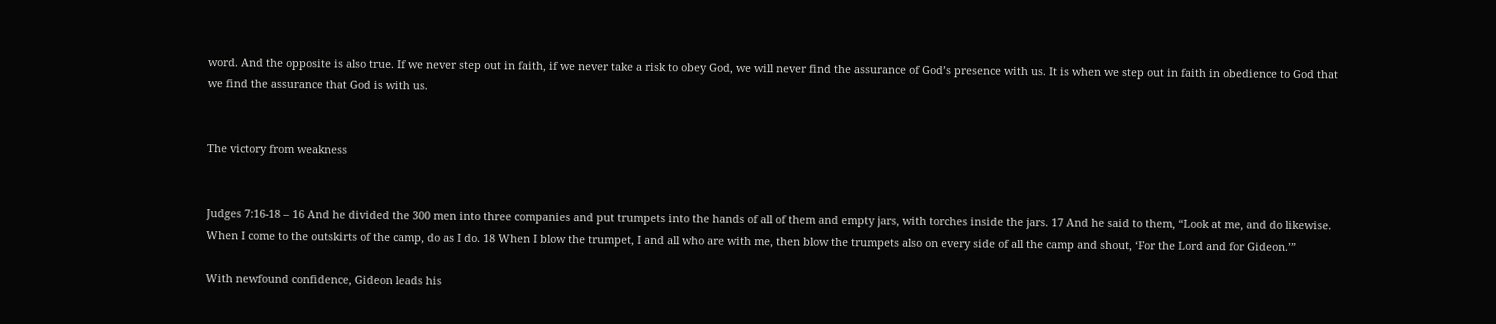word. And the opposite is also true. If we never step out in faith, if we never take a risk to obey God, we will never find the assurance of God’s presence with us. It is when we step out in faith in obedience to God that we find the assurance that God is with us.


The victory from weakness


Judges 7:16-18 – 16 And he divided the 300 men into three companies and put trumpets into the hands of all of them and empty jars, with torches inside the jars. 17 And he said to them, “Look at me, and do likewise. When I come to the outskirts of the camp, do as I do. 18 When I blow the trumpet, I and all who are with me, then blow the trumpets also on every side of all the camp and shout, ‘For the Lord and for Gideon.’”

With newfound confidence, Gideon leads his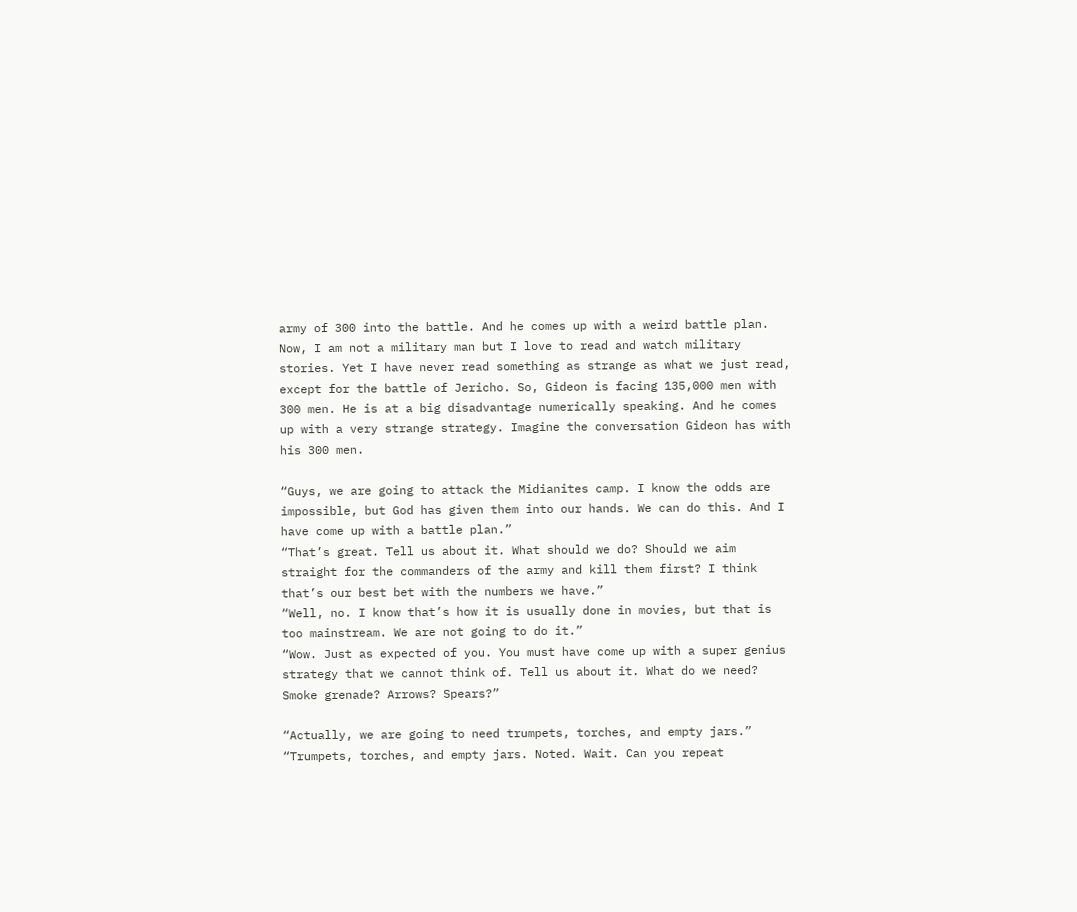army of 300 into the battle. And he comes up with a weird battle plan. Now, I am not a military man but I love to read and watch military stories. Yet I have never read something as strange as what we just read, except for the battle of Jericho. So, Gideon is facing 135,000 men with 300 men. He is at a big disadvantage numerically speaking. And he comes up with a very strange strategy. Imagine the conversation Gideon has with his 300 men.

“Guys, we are going to attack the Midianites camp. I know the odds are impossible, but God has given them into our hands. We can do this. And I have come up with a battle plan.”
“That’s great. Tell us about it. What should we do? Should we aim straight for the commanders of the army and kill them first? I think that’s our best bet with the numbers we have.”
“Well, no. I know that’s how it is usually done in movies, but that is too mainstream. We are not going to do it.”
“Wow. Just as expected of you. You must have come up with a super genius strategy that we cannot think of. Tell us about it. What do we need? Smoke grenade? Arrows? Spears?”

“Actually, we are going to need trumpets, torches, and empty jars.”
“Trumpets, torches, and empty jars. Noted. Wait. Can you repeat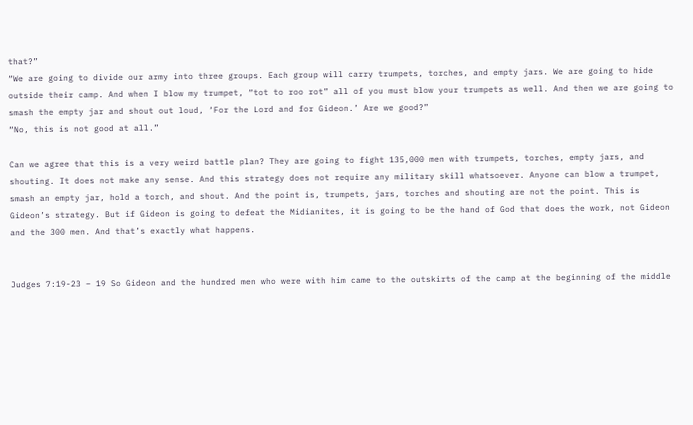that?”
“We are going to divide our army into three groups. Each group will carry trumpets, torches, and empty jars. We are going to hide outside their camp. And when I blow my trumpet, “tot to roo rot” all of you must blow your trumpets as well. And then we are going to smash the empty jar and shout out loud, ‘For the Lord and for Gideon.’ Are we good?”
“No, this is not good at all.”

Can we agree that this is a very weird battle plan? They are going to fight 135,000 men with trumpets, torches, empty jars, and shouting. It does not make any sense. And this strategy does not require any military skill whatsoever. Anyone can blow a trumpet, smash an empty jar, hold a torch, and shout. And the point is, trumpets, jars, torches and shouting are not the point. This is Gideon’s strategy. But if Gideon is going to defeat the Midianites, it is going to be the hand of God that does the work, not Gideon and the 300 men. And that’s exactly what happens.


Judges 7:19-23 – 19 So Gideon and the hundred men who were with him came to the outskirts of the camp at the beginning of the middle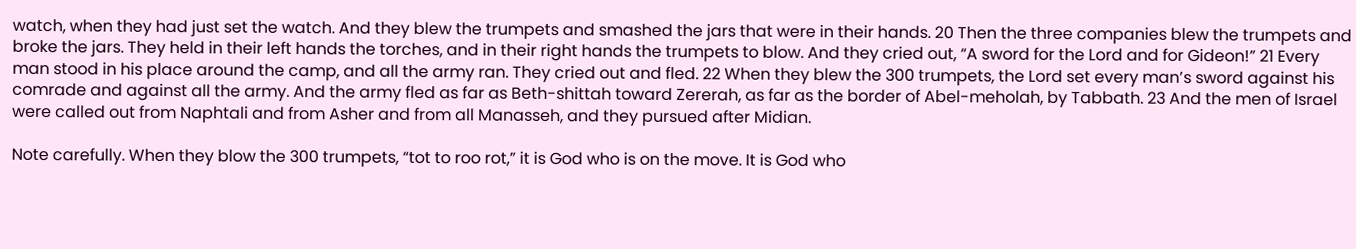watch, when they had just set the watch. And they blew the trumpets and smashed the jars that were in their hands. 20 Then the three companies blew the trumpets and broke the jars. They held in their left hands the torches, and in their right hands the trumpets to blow. And they cried out, “A sword for the Lord and for Gideon!” 21 Every man stood in his place around the camp, and all the army ran. They cried out and fled. 22 When they blew the 300 trumpets, the Lord set every man’s sword against his comrade and against all the army. And the army fled as far as Beth-shittah toward Zererah, as far as the border of Abel-meholah, by Tabbath. 23 And the men of Israel were called out from Naphtali and from Asher and from all Manasseh, and they pursued after Midian.

Note carefully. When they blow the 300 trumpets, “tot to roo rot,” it is God who is on the move. It is God who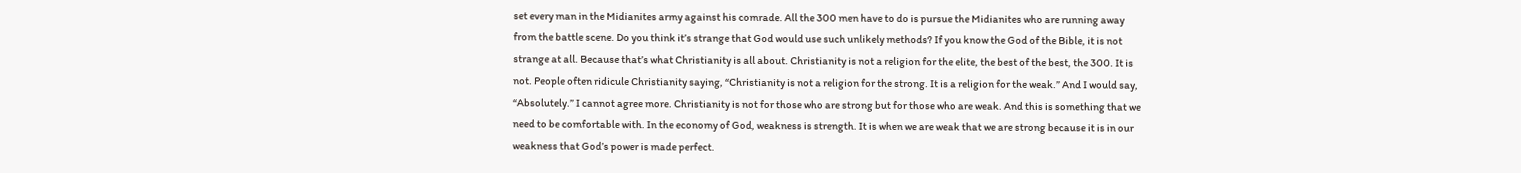set every man in the Midianites army against his comrade. All the 300 men have to do is pursue the Midianites who are running away from the battle scene. Do you think it’s strange that God would use such unlikely methods? If you know the God of the Bible, it is not strange at all. Because that’s what Christianity is all about. Christianity is not a religion for the elite, the best of the best, the 300. It is not. People often ridicule Christianity saying, “Christianity is not a religion for the strong. It is a religion for the weak.” And I would say, “Absolutely.” I cannot agree more. Christianity is not for those who are strong but for those who are weak. And this is something that we need to be comfortable with. In the economy of God, weakness is strength. It is when we are weak that we are strong because it is in our weakness that God’s power is made perfect.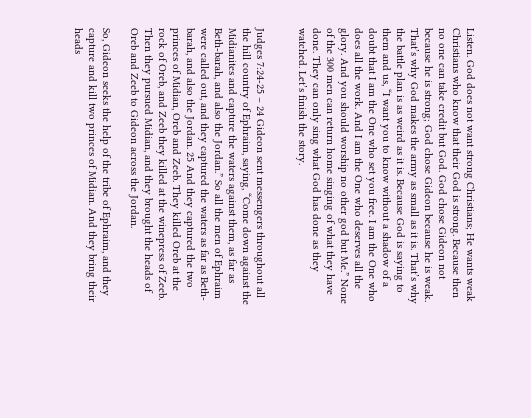Listen. God does not want strong Christians; He wants weak Christians who know that their God is strong. Because then no one can take credit but God. God chose Gideon not because he is strong; God chose Gideon because he is weak. That’s why God makes the army as small as it is. That’s why the battle plan is as weird as it is. Because God is saying to them and us, “I want you to know without a shadow of a doubt that I am the One who set you free. I am the One who does all the work. And I am the One who deserves all the glory. And you should worship no other god but Me.” None of the 300 men can return home singing of what they have done. They can only sing what God has done as they watched. Let’s finish the story.


Judges 7:24-25 – 24 Gideon sent messengers throughout all the hill country of Ephraim, saying, “Come down against the Midianites and capture the waters against them, as far as Beth-barah, and also the Jordan.” So all the men of Ephraim were called out, and they captured the waters as far as Beth-barah, and also the Jordan. 25 And they captured the two princes of Midian, Oreb and Zeeb. They killed Oreb at the rock of Oreb, and Zeeb they killed at the winepress of Zeeb. Then they pursued Midian, and they brought the heads of Oreb and Zeeb to Gideon across the Jordan.

So, Gideon seeks the help of the tribe of Ephraim, and they capture and kill two princes of Midian. And they bring their heads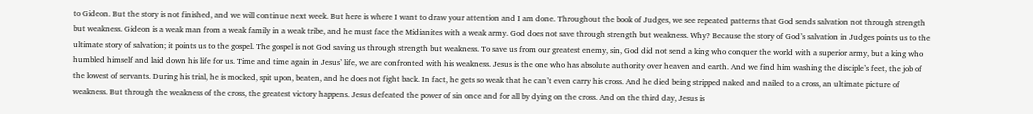to Gideon. But the story is not finished, and we will continue next week. But here is where I want to draw your attention and I am done. Throughout the book of Judges, we see repeated patterns that God sends salvation not through strength but weakness. Gideon is a weak man from a weak family in a weak tribe, and he must face the Midianites with a weak army. God does not save through strength but weakness. Why? Because the story of God’s salvation in Judges points us to the ultimate story of salvation; it points us to the gospel. The gospel is not God saving us through strength but weakness. To save us from our greatest enemy, sin, God did not send a king who conquer the world with a superior army, but a king who humbled himself and laid down his life for us. Time and time again in Jesus’ life, we are confronted with his weakness. Jesus is the one who has absolute authority over heaven and earth. And we find him washing the disciple’s feet, the job of the lowest of servants. During his trial, he is mocked, spit upon, beaten, and he does not fight back. In fact, he gets so weak that he can’t even carry his cross. And he died being stripped naked and nailed to a cross, an ultimate picture of weakness. But through the weakness of the cross, the greatest victory happens. Jesus defeated the power of sin once and for all by dying on the cross. And on the third day, Jesus is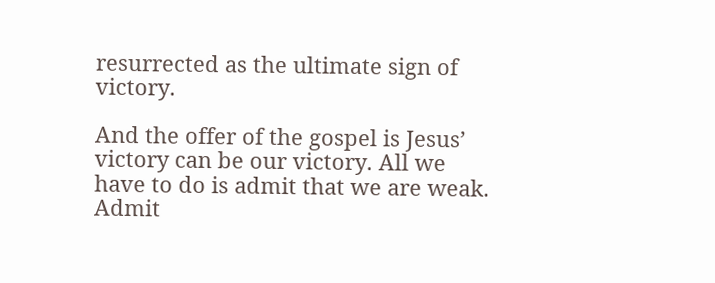resurrected as the ultimate sign of victory.

And the offer of the gospel is Jesus’ victory can be our victory. All we have to do is admit that we are weak. Admit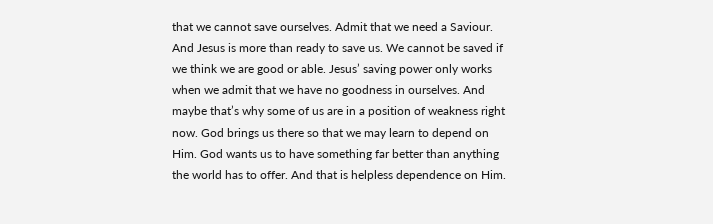that we cannot save ourselves. Admit that we need a Saviour. And Jesus is more than ready to save us. We cannot be saved if we think we are good or able. Jesus’ saving power only works when we admit that we have no goodness in ourselves. And maybe that’s why some of us are in a position of weakness right now. God brings us there so that we may learn to depend on Him. God wants us to have something far better than anything the world has to offer. And that is helpless dependence on Him.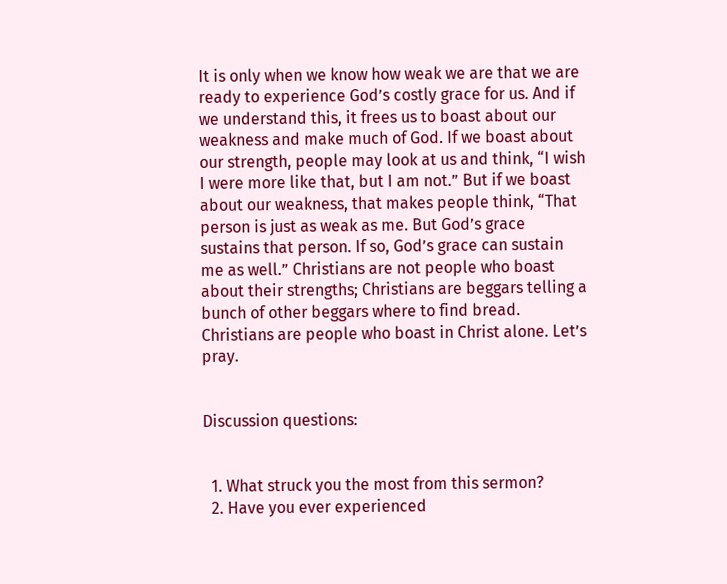It is only when we know how weak we are that we are ready to experience God’s costly grace for us. And if we understand this, it frees us to boast about our weakness and make much of God. If we boast about our strength, people may look at us and think, “I wish I were more like that, but I am not.” But if we boast about our weakness, that makes people think, “That person is just as weak as me. But God’s grace sustains that person. If so, God’s grace can sustain me as well.” Christians are not people who boast about their strengths; Christians are beggars telling a bunch of other beggars where to find bread. Christians are people who boast in Christ alone. Let’s pray.


Discussion questions:


  1. What struck you the most from this sermon?
  2. Have you ever experienced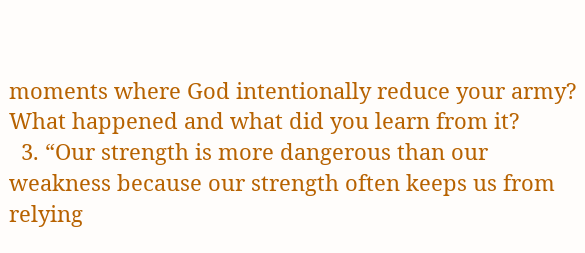moments where God intentionally reduce your army? What happened and what did you learn from it?
  3. “Our strength is more dangerous than our weakness because our strength often keeps us from relying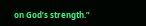on God’s strength.”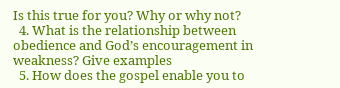Is this true for you? Why or why not?
  4. What is the relationship between obedience and God’s encouragement in weakness? Give examples
  5. How does the gospel enable you to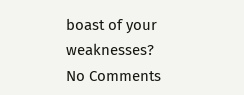boast of your weaknesses?
No Comments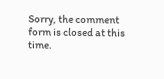Sorry, the comment form is closed at this time.